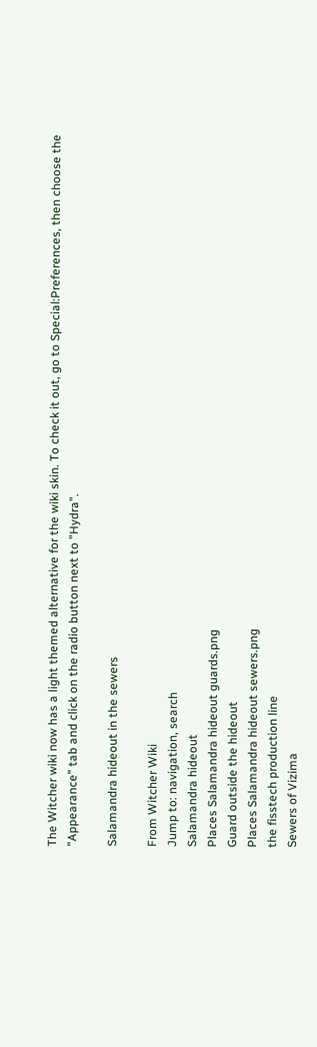The Witcher wiki now has a light themed alternative for the wiki skin. To check it out, go to Special:Preferences, then choose the "Appearance" tab and click on the radio button next to "Hydra".

Salamandra hideout in the sewers

From Witcher Wiki
Jump to: navigation, search
Salamandra hideout
Places Salamandra hideout guards.png
Guard outside the hideout
Places Salamandra hideout sewers.png
the fisstech production line
Sewers of Vizima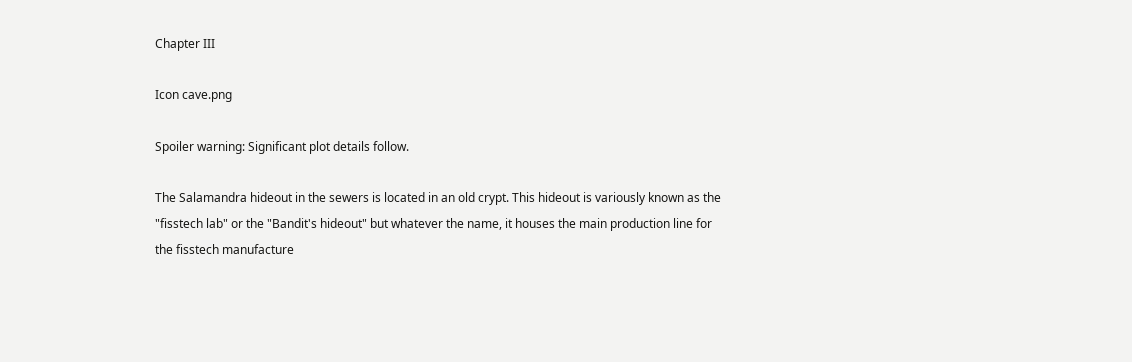Chapter III

Icon cave.png

Spoiler warning: Significant plot details follow.

The Salamandra hideout in the sewers is located in an old crypt. This hideout is variously known as the "fisstech lab" or the "Bandit's hideout" but whatever the name, it houses the main production line for the fisstech manufacture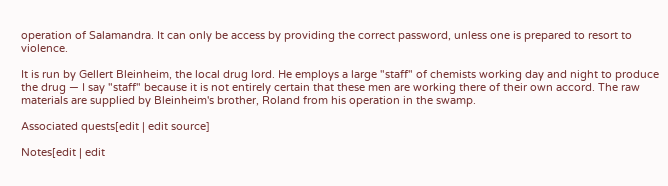operation of Salamandra. It can only be access by providing the correct password, unless one is prepared to resort to violence.

It is run by Gellert Bleinheim, the local drug lord. He employs a large "staff" of chemists working day and night to produce the drug — I say "staff" because it is not entirely certain that these men are working there of their own accord. The raw materials are supplied by Bleinheim's brother, Roland from his operation in the swamp.

Associated quests[edit | edit source]

Notes[edit | edit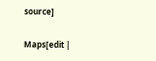source]

Maps[edit |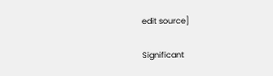edit source]

Significant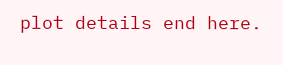plot details end here.